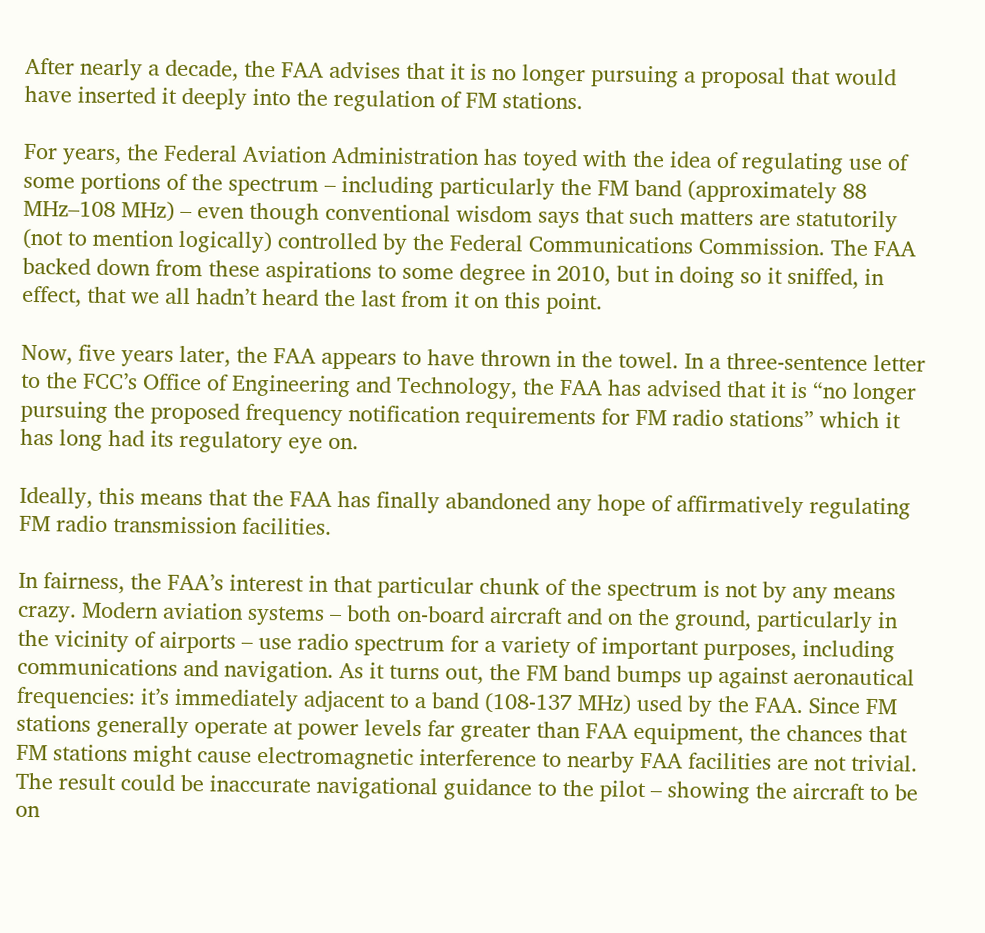After nearly a decade, the FAA advises that it is no longer pursuing a proposal that would have inserted it deeply into the regulation of FM stations.

For years, the Federal Aviation Administration has toyed with the idea of regulating use of some portions of the spectrum – including particularly the FM band (approximately 88 MHz–108 MHz) – even though conventional wisdom says that such matters are statutorily (not to mention logically) controlled by the Federal Communications Commission. The FAA backed down from these aspirations to some degree in 2010, but in doing so it sniffed, in effect, that we all hadn’t heard the last from it on this point.

Now, five years later, the FAA appears to have thrown in the towel. In a three-sentence letter to the FCC’s Office of Engineering and Technology, the FAA has advised that it is “no longer pursuing the proposed frequency notification requirements for FM radio stations” which it has long had its regulatory eye on.

Ideally, this means that the FAA has finally abandoned any hope of affirmatively regulating FM radio transmission facilities.

In fairness, the FAA’s interest in that particular chunk of the spectrum is not by any means crazy. Modern aviation systems – both on-board aircraft and on the ground, particularly in the vicinity of airports – use radio spectrum for a variety of important purposes, including communications and navigation. As it turns out, the FM band bumps up against aeronautical frequencies: it’s immediately adjacent to a band (108-137 MHz) used by the FAA. Since FM stations generally operate at power levels far greater than FAA equipment, the chances that FM stations might cause electromagnetic interference to nearby FAA facilities are not trivial. The result could be inaccurate navigational guidance to the pilot – showing the aircraft to be on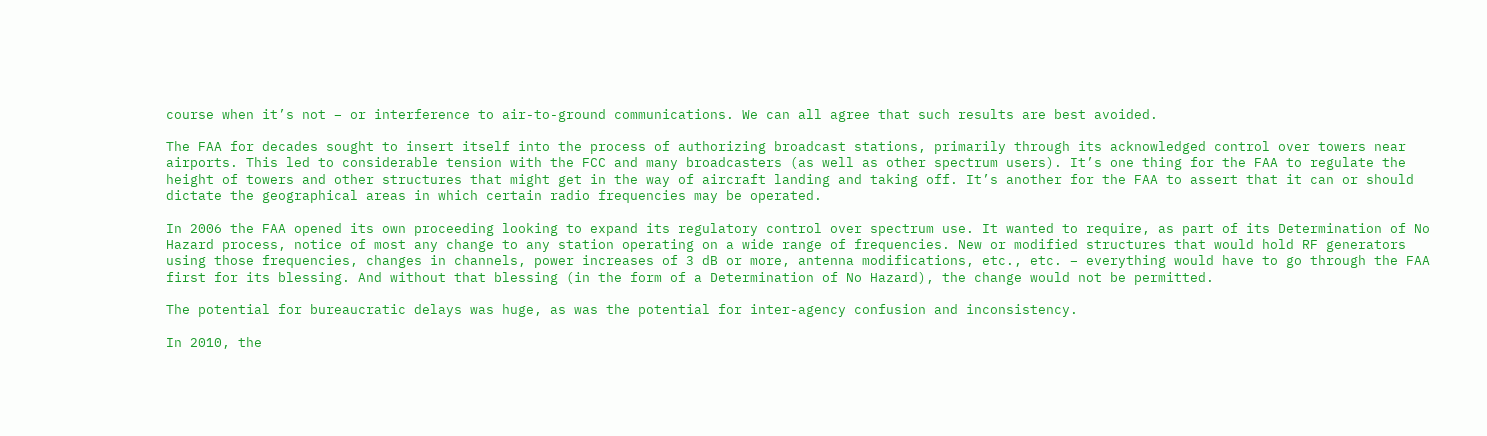course when it’s not – or interference to air-to-ground communications. We can all agree that such results are best avoided.

The FAA for decades sought to insert itself into the process of authorizing broadcast stations, primarily through its acknowledged control over towers near airports. This led to considerable tension with the FCC and many broadcasters (as well as other spectrum users). It’s one thing for the FAA to regulate the height of towers and other structures that might get in the way of aircraft landing and taking off. It’s another for the FAA to assert that it can or should dictate the geographical areas in which certain radio frequencies may be operated.

In 2006 the FAA opened its own proceeding looking to expand its regulatory control over spectrum use. It wanted to require, as part of its Determination of No Hazard process, notice of most any change to any station operating on a wide range of frequencies. New or modified structures that would hold RF generators using those frequencies, changes in channels, power increases of 3 dB or more, antenna modifications, etc., etc. – everything would have to go through the FAA first for its blessing. And without that blessing (in the form of a Determination of No Hazard), the change would not be permitted.

The potential for bureaucratic delays was huge, as was the potential for inter-agency confusion and inconsistency.

In 2010, the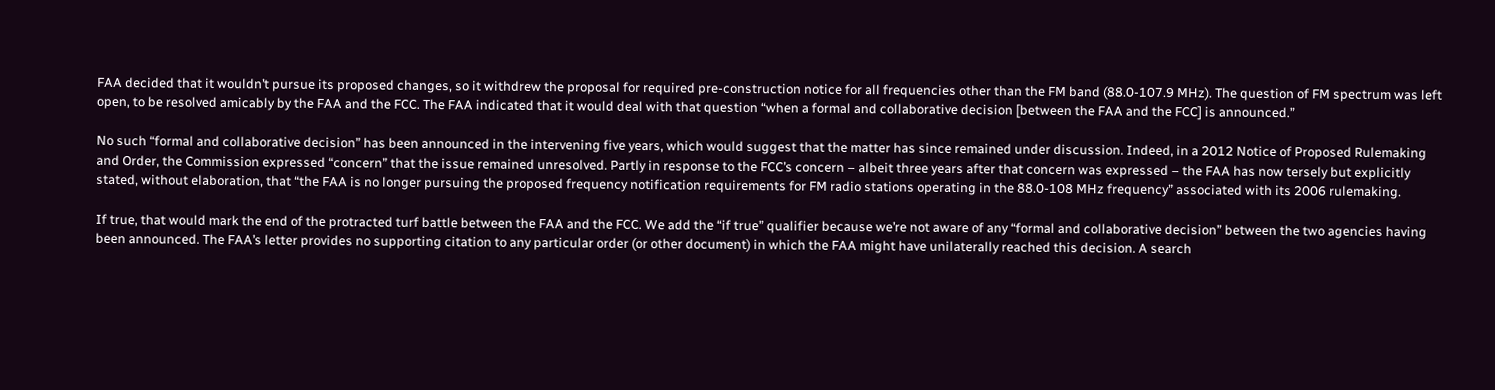FAA decided that it wouldn’t pursue its proposed changes, so it withdrew the proposal for required pre-construction notice for all frequencies other than the FM band (88.0-107.9 MHz). The question of FM spectrum was left open, to be resolved amicably by the FAA and the FCC. The FAA indicated that it would deal with that question “when a formal and collaborative decision [between the FAA and the FCC] is announced.”

No such “formal and collaborative decision” has been announced in the intervening five years, which would suggest that the matter has since remained under discussion. Indeed, in a 2012 Notice of Proposed Rulemaking and Order, the Commission expressed “concern” that the issue remained unresolved. Partly in response to the FCC’s concern – albeit three years after that concern was expressed – the FAA has now tersely but explicitly stated, without elaboration, that “the FAA is no longer pursuing the proposed frequency notification requirements for FM radio stations operating in the 88.0-108 MHz frequency” associated with its 2006 rulemaking.

If true, that would mark the end of the protracted turf battle between the FAA and the FCC. We add the “if true” qualifier because we’re not aware of any “formal and collaborative decision” between the two agencies having been announced. The FAA’s letter provides no supporting citation to any particular order (or other document) in which the FAA might have unilaterally reached this decision. A search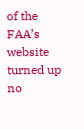of the FAA’s website turned up no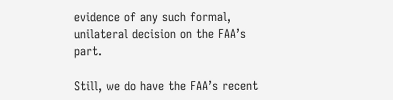evidence of any such formal, unilateral decision on the FAA’s part.

Still, we do have the FAA’s recent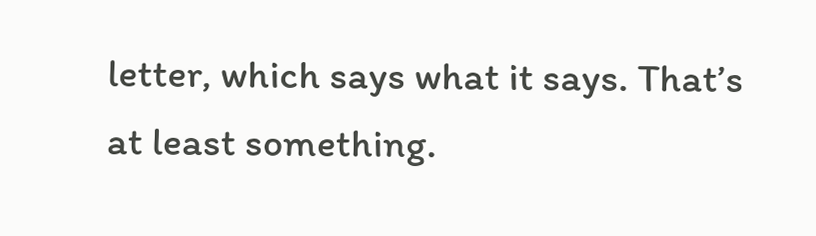letter, which says what it says. That’s at least something.